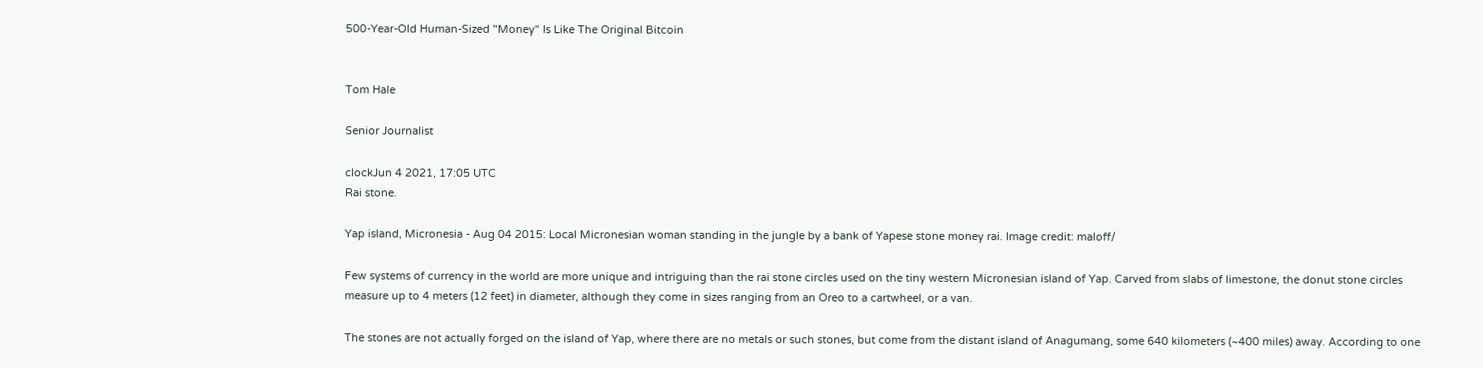500-Year-Old Human-Sized "Money" Is Like The Original Bitcoin


Tom Hale

Senior Journalist

clockJun 4 2021, 17:05 UTC
Rai stone.

Yap island, Micronesia - Aug 04 2015: Local Micronesian woman standing in the jungle by a bank of Yapese stone money rai. Image credit: maloff/

Few systems of currency in the world are more unique and intriguing than the rai stone circles used on the tiny western Micronesian island of Yap. Carved from slabs of limestone, the donut stone circles measure up to 4 meters (12 feet) in diameter, although they come in sizes ranging from an Oreo to a cartwheel, or a van.

The stones are not actually forged on the island of Yap, where there are no metals or such stones, but come from the distant island of Anagumang, some 640 kilometers (~400 miles) away. According to one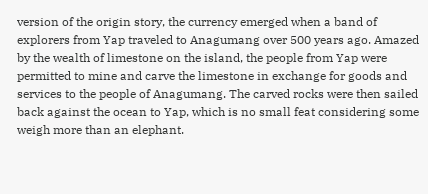version of the origin story, the currency emerged when a band of explorers from Yap traveled to Anagumang over 500 years ago. Amazed by the wealth of limestone on the island, the people from Yap were permitted to mine and carve the limestone in exchange for goods and services to the people of Anagumang. The carved rocks were then sailed back against the ocean to Yap, which is no small feat considering some weigh more than an elephant.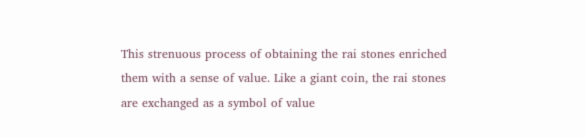This strenuous process of obtaining the rai stones enriched them with a sense of value. Like a giant coin, the rai stones are exchanged as a symbol of value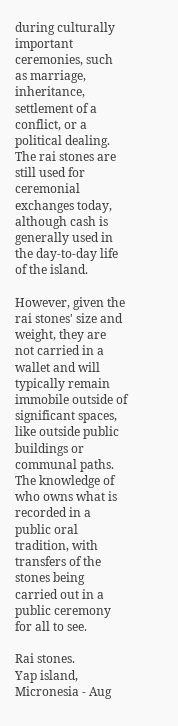during culturally important ceremonies, such as marriage, inheritance, settlement of a conflict, or a political dealing. The rai stones are still used for ceremonial exchanges today, although cash is generally used in the day-to-day life of the island.

However, given the rai stones' size and weight, they are not carried in a wallet and will typically remain immobile outside of significant spaces, like outside public buildings or communal paths. The knowledge of who owns what is recorded in a public oral tradition, with transfers of the stones being carried out in a public ceremony for all to see.

Rai stones.
Yap island, Micronesia - Aug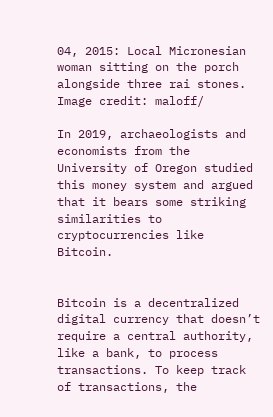04, 2015: Local Micronesian woman sitting on the porch alongside three rai stones. Image credit: maloff/

In 2019, archaeologists and economists from the University of Oregon studied this money system and argued that it bears some striking similarities to cryptocurrencies like Bitcoin.


Bitcoin is a decentralized digital currency that doesn’t require a central authority, like a bank, to process transactions. To keep track of transactions, the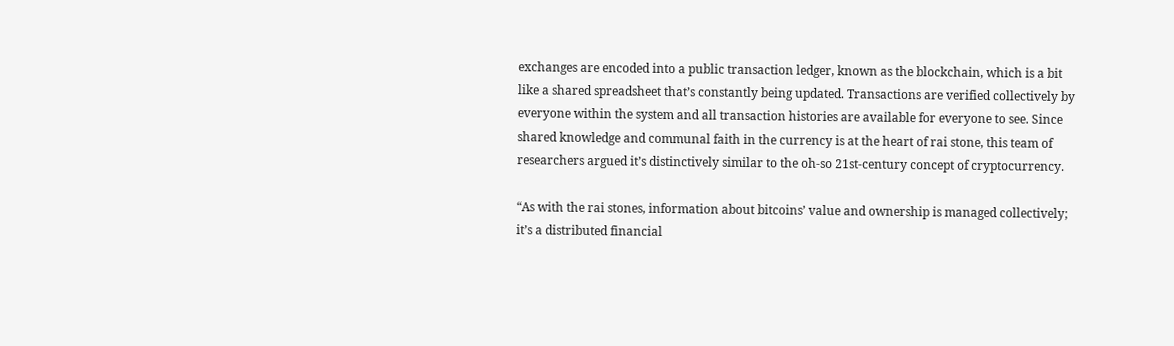exchanges are encoded into a public transaction ledger, known as the blockchain, which is a bit like a shared spreadsheet that’s constantly being updated. Transactions are verified collectively by everyone within the system and all transaction histories are available for everyone to see. Since shared knowledge and communal faith in the currency is at the heart of rai stone, this team of researchers argued it’s distinctively similar to the oh-so 21st-century concept of cryptocurrency.

“As with the rai stones, information about bitcoins’ value and ownership is managed collectively; it’s a distributed financial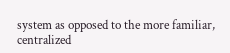system as opposed to the more familiar, centralized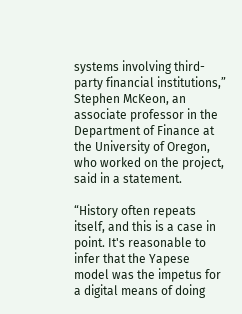systems involving third-party financial institutions,” Stephen McKeon, an associate professor in the Department of Finance at the University of Oregon, who worked on the project, said in a statement.

“History often repeats itself, and this is a case in point. It's reasonable to infer that the Yapese model was the impetus for a digital means of doing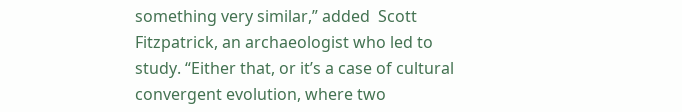something very similar,” added  Scott Fitzpatrick, an archaeologist who led to study. “Either that, or it’s a case of cultural convergent evolution, where two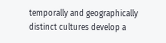temporally and geographically distinct cultures develop a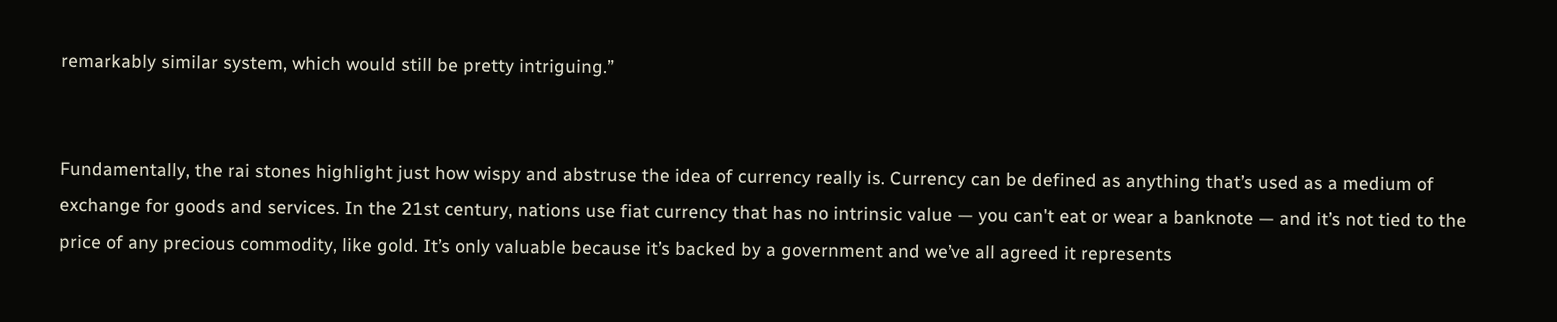remarkably similar system, which would still be pretty intriguing.”


Fundamentally, the rai stones highlight just how wispy and abstruse the idea of currency really is. Currency can be defined as anything that’s used as a medium of exchange for goods and services. In the 21st century, nations use fiat currency that has no intrinsic value — you can't eat or wear a banknote — and it’s not tied to the price of any precious commodity, like gold. It’s only valuable because it’s backed by a government and we’ve all agreed it represents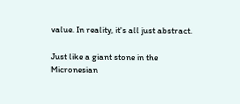value. In reality, it's all just abstract.

Just like a giant stone in the Micronesian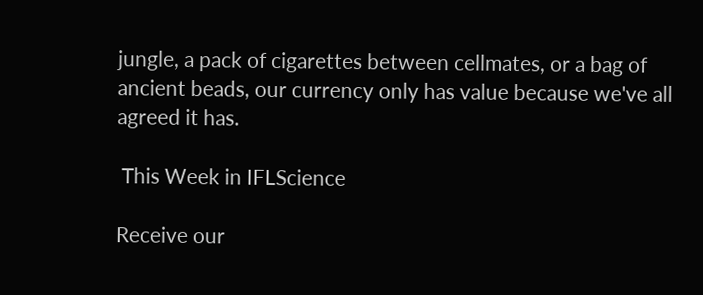jungle, a pack of cigarettes between cellmates, or a bag of ancient beads, our currency only has value because we've all agreed it has.

 This Week in IFLScience

Receive our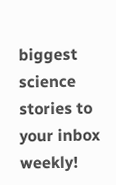biggest science stories to your inbox weekly!